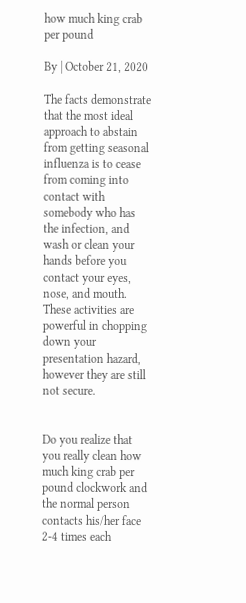how much king crab per pound

By | October 21, 2020

The facts demonstrate that the most ideal approach to abstain from getting seasonal influenza is to cease from coming into contact with somebody who has the infection, and wash or clean your hands before you contact your eyes, nose, and mouth. These activities are powerful in chopping down your presentation hazard, however they are still not secure.


Do you realize that you really clean how much king crab per pound clockwork and the normal person contacts his/her face 2-4 times each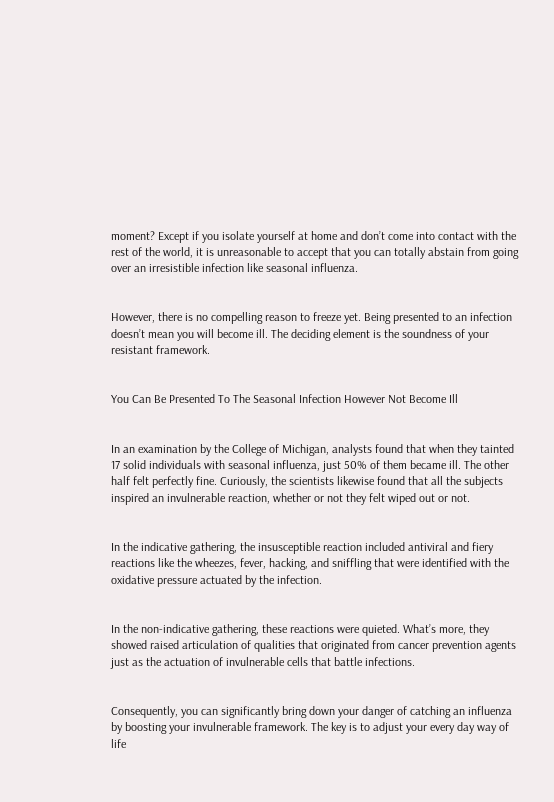moment? Except if you isolate yourself at home and don’t come into contact with the rest of the world, it is unreasonable to accept that you can totally abstain from going over an irresistible infection like seasonal influenza.


However, there is no compelling reason to freeze yet. Being presented to an infection doesn’t mean you will become ill. The deciding element is the soundness of your resistant framework.


You Can Be Presented To The Seasonal Infection However Not Become Ill


In an examination by the College of Michigan, analysts found that when they tainted 17 solid individuals with seasonal influenza, just 50% of them became ill. The other half felt perfectly fine. Curiously, the scientists likewise found that all the subjects inspired an invulnerable reaction, whether or not they felt wiped out or not.


In the indicative gathering, the insusceptible reaction included antiviral and fiery reactions like the wheezes, fever, hacking, and sniffling that were identified with the oxidative pressure actuated by the infection.


In the non-indicative gathering, these reactions were quieted. What’s more, they showed raised articulation of qualities that originated from cancer prevention agents just as the actuation of invulnerable cells that battle infections.


Consequently, you can significantly bring down your danger of catching an influenza by boosting your invulnerable framework. The key is to adjust your every day way of life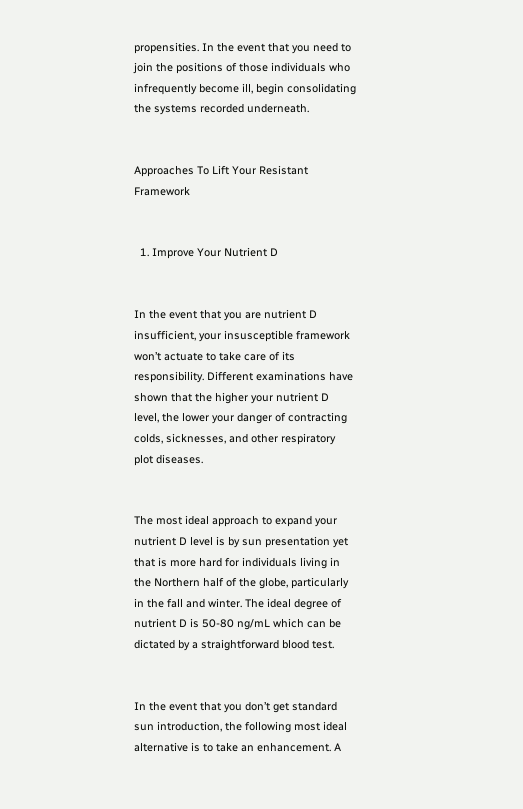propensities. In the event that you need to join the positions of those individuals who infrequently become ill, begin consolidating the systems recorded underneath.


Approaches To Lift Your Resistant Framework


  1. Improve Your Nutrient D


In the event that you are nutrient D insufficient, your insusceptible framework won’t actuate to take care of its responsibility. Different examinations have shown that the higher your nutrient D level, the lower your danger of contracting colds, sicknesses, and other respiratory plot diseases.


The most ideal approach to expand your nutrient D level is by sun presentation yet that is more hard for individuals living in the Northern half of the globe, particularly in the fall and winter. The ideal degree of nutrient D is 50-80 ng/mL which can be dictated by a straightforward blood test.


In the event that you don’t get standard sun introduction, the following most ideal alternative is to take an enhancement. A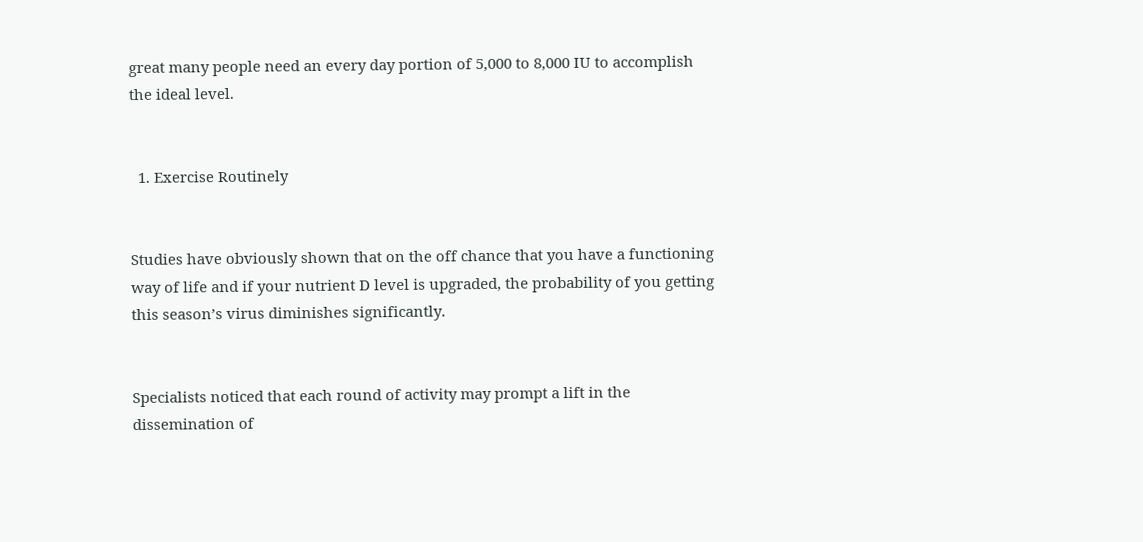great many people need an every day portion of 5,000 to 8,000 IU to accomplish the ideal level.


  1. Exercise Routinely


Studies have obviously shown that on the off chance that you have a functioning way of life and if your nutrient D level is upgraded, the probability of you getting this season’s virus diminishes significantly.


Specialists noticed that each round of activity may prompt a lift in the dissemination of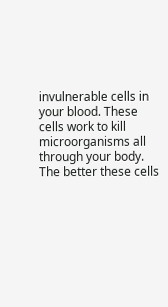invulnerable cells in your blood. These cells work to kill microorganisms all through your body. The better these cells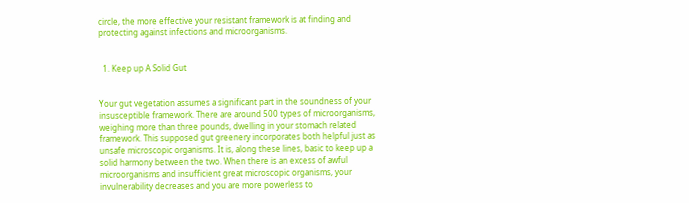circle, the more effective your resistant framework is at finding and protecting against infections and microorganisms.


  1. Keep up A Solid Gut


Your gut vegetation assumes a significant part in the soundness of your insusceptible framework. There are around 500 types of microorganisms, weighing more than three pounds, dwelling in your stomach related framework. This supposed gut greenery incorporates both helpful just as unsafe microscopic organisms. It is, along these lines, basic to keep up a solid harmony between the two. When there is an excess of awful microorganisms and insufficient great microscopic organisms, your invulnerability decreases and you are more powerless to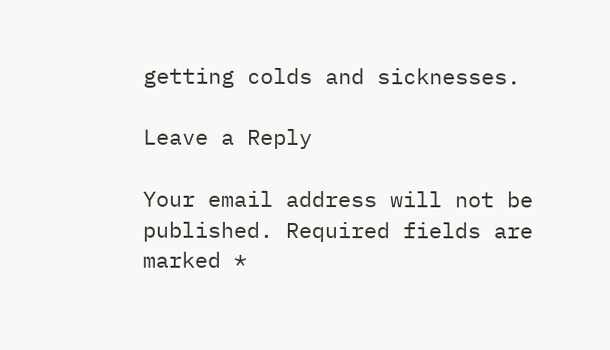getting colds and sicknesses.

Leave a Reply

Your email address will not be published. Required fields are marked *